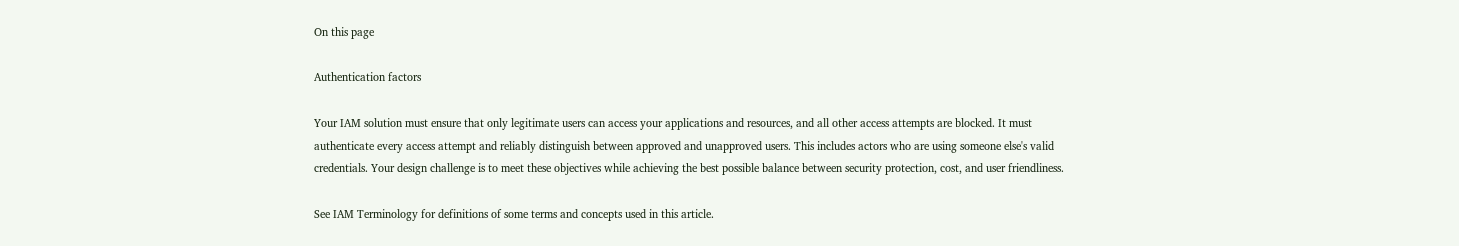On this page

Authentication factors

Your IAM solution must ensure that only legitimate users can access your applications and resources, and all other access attempts are blocked. It must authenticate every access attempt and reliably distinguish between approved and unapproved users. This includes actors who are using someone else's valid credentials. Your design challenge is to meet these objectives while achieving the best possible balance between security protection, cost, and user friendliness.

See IAM Terminology for definitions of some terms and concepts used in this article.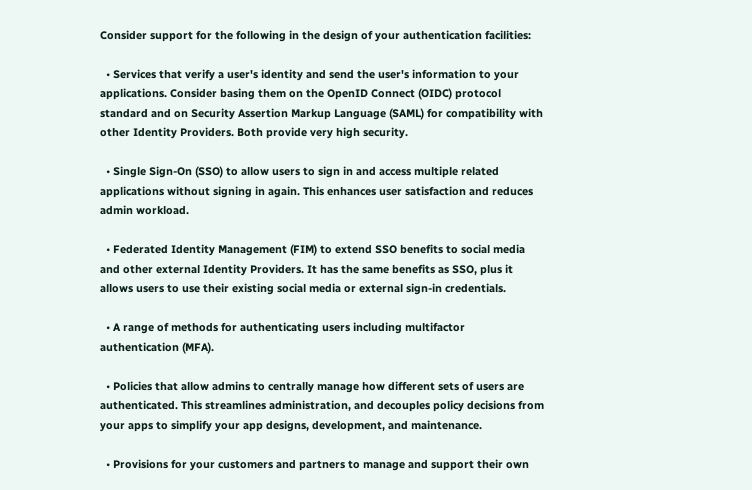Consider support for the following in the design of your authentication facilities:

  • Services that verify a user's identity and send the user's information to your applications. Consider basing them on the OpenID Connect (OIDC) protocol standard and on Security Assertion Markup Language (SAML) for compatibility with other Identity Providers. Both provide very high security.

  • Single Sign-On (SSO) to allow users to sign in and access multiple related applications without signing in again. This enhances user satisfaction and reduces admin workload.

  • Federated Identity Management (FIM) to extend SSO benefits to social media and other external Identity Providers. It has the same benefits as SSO, plus it allows users to use their existing social media or external sign-in credentials.

  • A range of methods for authenticating users including multifactor authentication (MFA).

  • Policies that allow admins to centrally manage how different sets of users are authenticated. This streamlines administration, and decouples policy decisions from your apps to simplify your app designs, development, and maintenance.

  • Provisions for your customers and partners to manage and support their own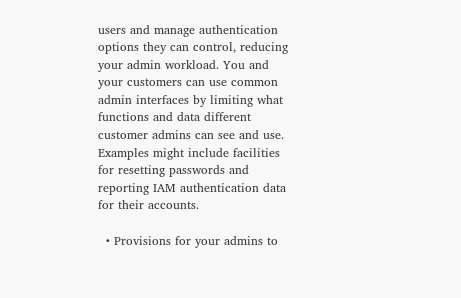users and manage authentication options they can control, reducing your admin workload. You and your customers can use common admin interfaces by limiting what functions and data different customer admins can see and use. Examples might include facilities for resetting passwords and reporting IAM authentication data for their accounts.

  • Provisions for your admins to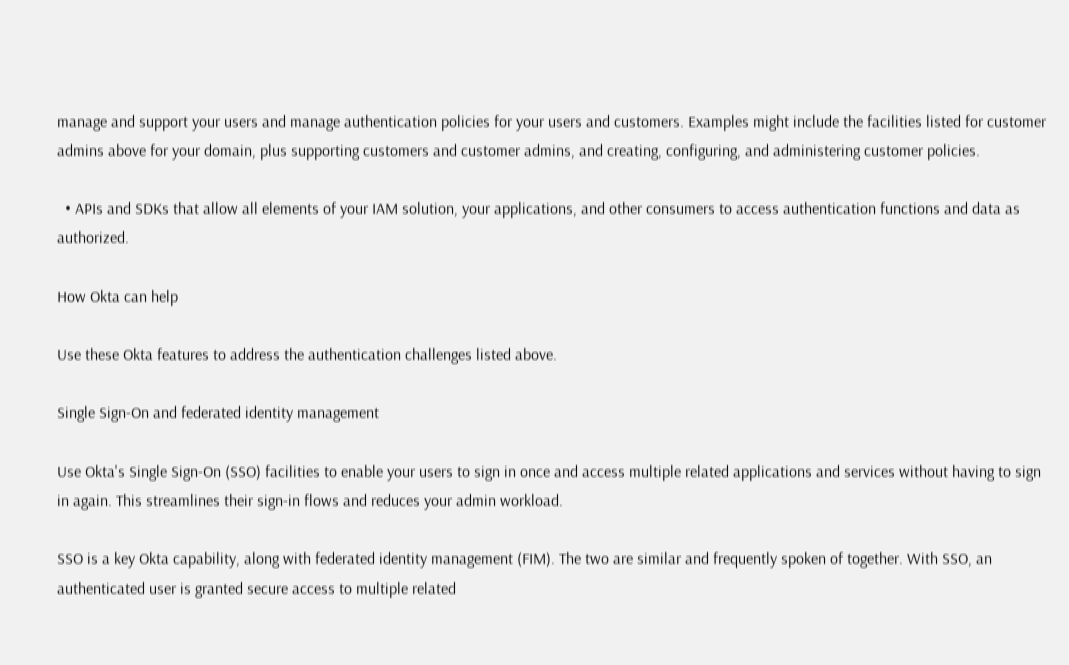manage and support your users and manage authentication policies for your users and customers. Examples might include the facilities listed for customer admins above for your domain, plus supporting customers and customer admins, and creating, configuring, and administering customer policies.

  • APIs and SDKs that allow all elements of your IAM solution, your applications, and other consumers to access authentication functions and data as authorized.

How Okta can help

Use these Okta features to address the authentication challenges listed above.

Single Sign-On and federated identity management

Use Okta's Single Sign-On (SSO) facilities to enable your users to sign in once and access multiple related applications and services without having to sign in again. This streamlines their sign-in flows and reduces your admin workload.

SSO is a key Okta capability, along with federated identity management (FIM). The two are similar and frequently spoken of together. With SSO, an authenticated user is granted secure access to multiple related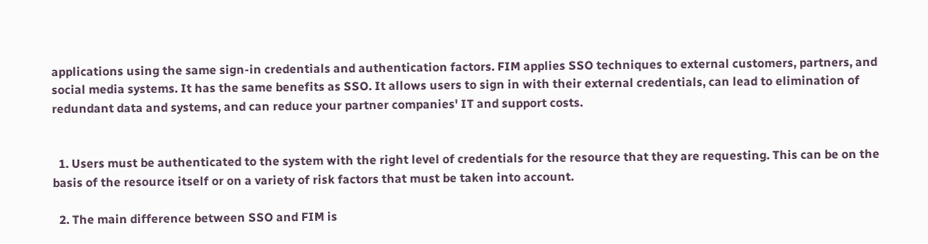applications using the same sign-in credentials and authentication factors. FIM applies SSO techniques to external customers, partners, and social media systems. It has the same benefits as SSO. It allows users to sign in with their external credentials, can lead to elimination of redundant data and systems, and can reduce your partner companies' IT and support costs.


  1. Users must be authenticated to the system with the right level of credentials for the resource that they are requesting. This can be on the basis of the resource itself or on a variety of risk factors that must be taken into account.

  2. The main difference between SSO and FIM is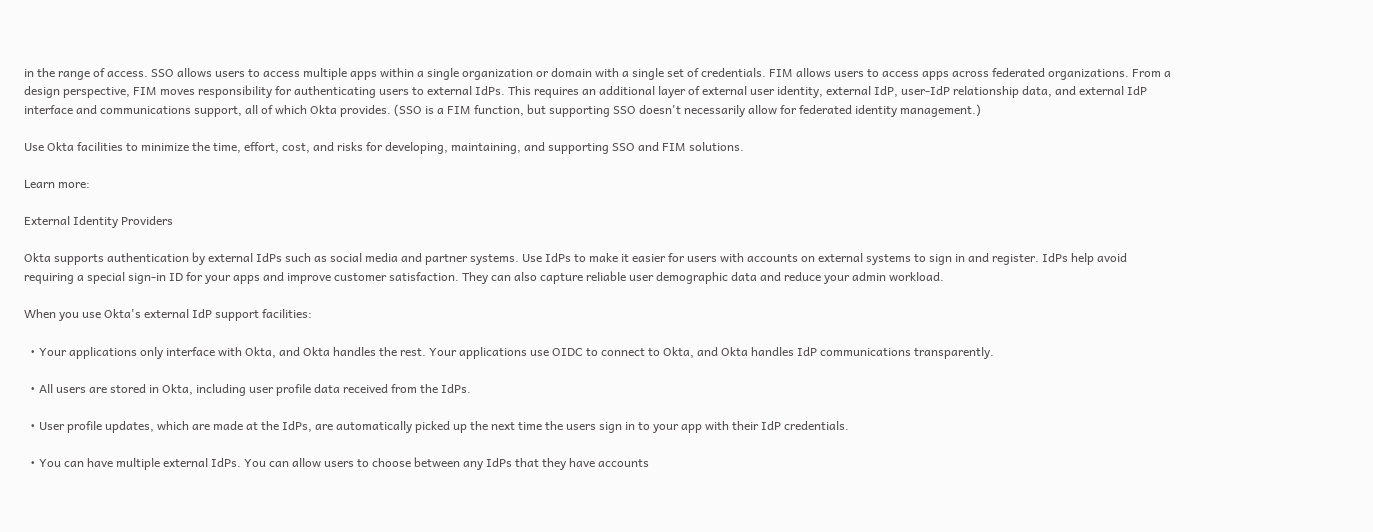in the range of access. SSO allows users to access multiple apps within a single organization or domain with a single set of credentials. FIM allows users to access apps across federated organizations. From a design perspective, FIM moves responsibility for authenticating users to external IdPs. This requires an additional layer of external user identity, external IdP, user-IdP relationship data, and external IdP interface and communications support, all of which Okta provides. (SSO is a FIM function, but supporting SSO doesn't necessarily allow for federated identity management.)

Use Okta facilities to minimize the time, effort, cost, and risks for developing, maintaining, and supporting SSO and FIM solutions.

Learn more:

External Identity Providers

Okta supports authentication by external IdPs such as social media and partner systems. Use IdPs to make it easier for users with accounts on external systems to sign in and register. IdPs help avoid requiring a special sign-in ID for your apps and improve customer satisfaction. They can also capture reliable user demographic data and reduce your admin workload.

When you use Okta's external IdP support facilities:

  • Your applications only interface with Okta, and Okta handles the rest. Your applications use OIDC to connect to Okta, and Okta handles IdP communications transparently.

  • All users are stored in Okta, including user profile data received from the IdPs.

  • User profile updates, which are made at the IdPs, are automatically picked up the next time the users sign in to your app with their IdP credentials.

  • You can have multiple external IdPs. You can allow users to choose between any IdPs that they have accounts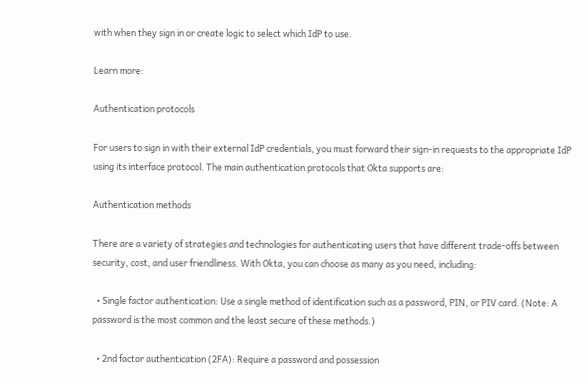with when they sign in or create logic to select which IdP to use.

Learn more:

Authentication protocols

For users to sign in with their external IdP credentials, you must forward their sign-in requests to the appropriate IdP using its interface protocol. The main authentication protocols that Okta supports are:

Authentication methods

There are a variety of strategies and technologies for authenticating users that have different trade-offs between security, cost, and user friendliness. With Okta, you can choose as many as you need, including:

  • Single factor authentication: Use a single method of identification such as a password, PIN, or PIV card. (Note: A password is the most common and the least secure of these methods.)

  • 2nd factor authentication (2FA): Require a password and possession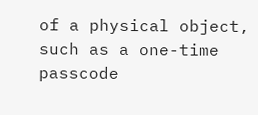of a physical object, such as a one-time passcode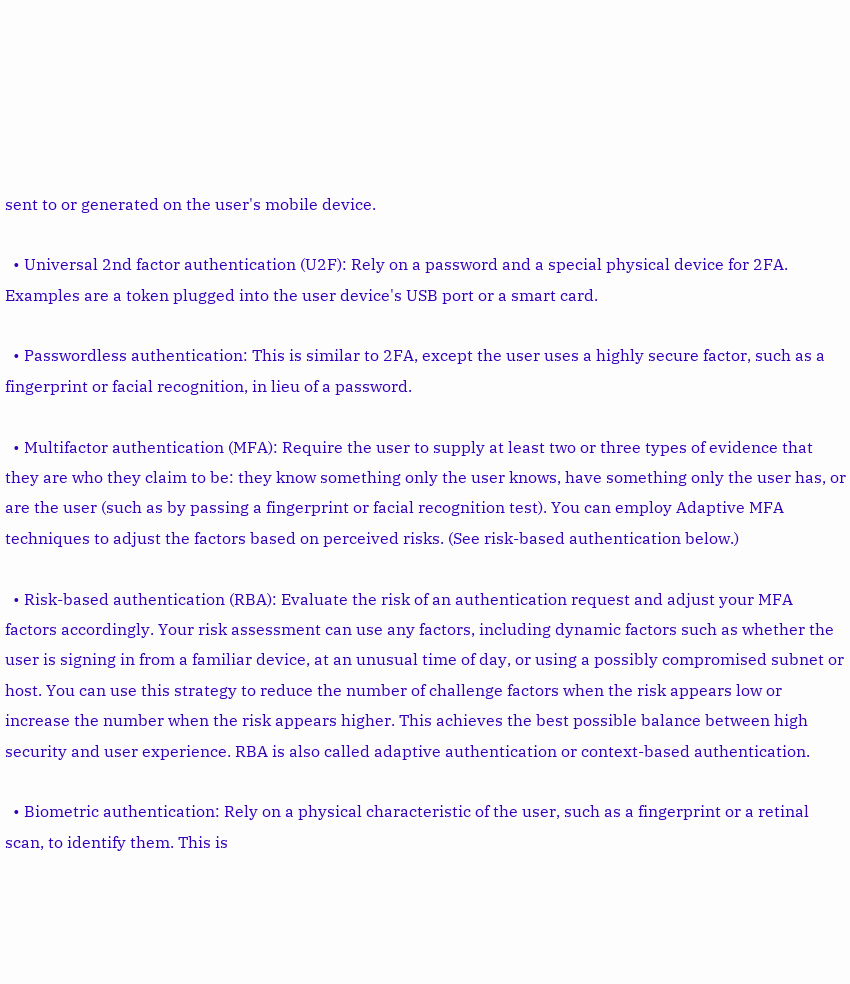sent to or generated on the user's mobile device.

  • Universal 2nd factor authentication (U2F): Rely on a password and a special physical device for 2FA. Examples are a token plugged into the user device's USB port or a smart card.

  • Passwordless authentication: This is similar to 2FA, except the user uses a highly secure factor, such as a fingerprint or facial recognition, in lieu of a password.

  • Multifactor authentication (MFA): Require the user to supply at least two or three types of evidence that they are who they claim to be: they know something only the user knows, have something only the user has, or are the user (such as by passing a fingerprint or facial recognition test). You can employ Adaptive MFA techniques to adjust the factors based on perceived risks. (See risk-based authentication below.)

  • Risk-based authentication (RBA): Evaluate the risk of an authentication request and adjust your MFA factors accordingly. Your risk assessment can use any factors, including dynamic factors such as whether the user is signing in from a familiar device, at an unusual time of day, or using a possibly compromised subnet or host. You can use this strategy to reduce the number of challenge factors when the risk appears low or increase the number when the risk appears higher. This achieves the best possible balance between high security and user experience. RBA is also called adaptive authentication or context-based authentication.

  • Biometric authentication: Rely on a physical characteristic of the user, such as a fingerprint or a retinal scan, to identify them. This is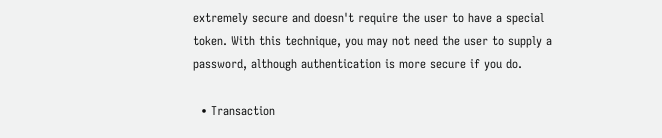extremely secure and doesn't require the user to have a special token. With this technique, you may not need the user to supply a password, although authentication is more secure if you do.

  • Transaction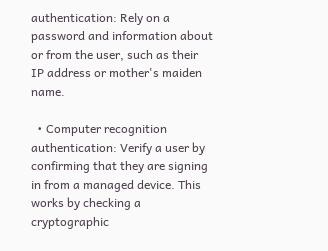authentication: Rely on a password and information about or from the user, such as their IP address or mother's maiden name.

  • Computer recognition authentication: Verify a user by confirming that they are signing in from a managed device. This works by checking a cryptographic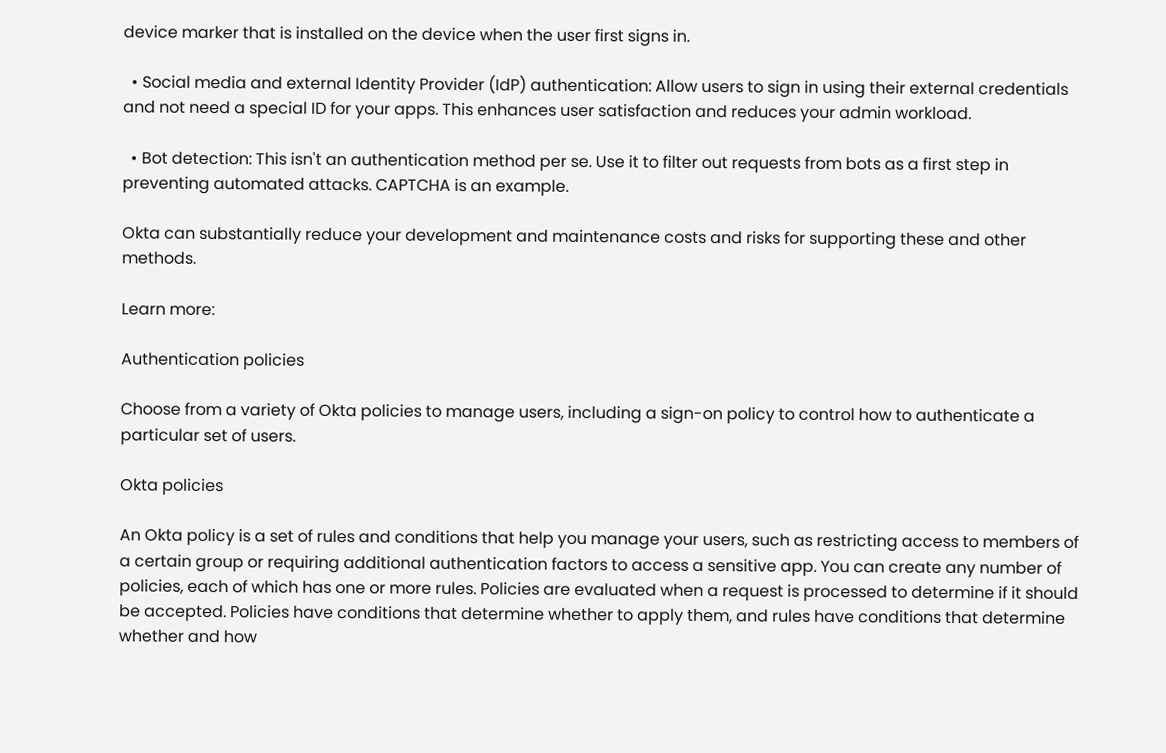device marker that is installed on the device when the user first signs in.

  • Social media and external Identity Provider (IdP) authentication: Allow users to sign in using their external credentials and not need a special ID for your apps. This enhances user satisfaction and reduces your admin workload.

  • Bot detection: This isn't an authentication method per se. Use it to filter out requests from bots as a first step in preventing automated attacks. CAPTCHA is an example.

Okta can substantially reduce your development and maintenance costs and risks for supporting these and other methods.

Learn more:

Authentication policies

Choose from a variety of Okta policies to manage users, including a sign-on policy to control how to authenticate a particular set of users.

Okta policies

An Okta policy is a set of rules and conditions that help you manage your users, such as restricting access to members of a certain group or requiring additional authentication factors to access a sensitive app. You can create any number of policies, each of which has one or more rules. Policies are evaluated when a request is processed to determine if it should be accepted. Policies have conditions that determine whether to apply them, and rules have conditions that determine whether and how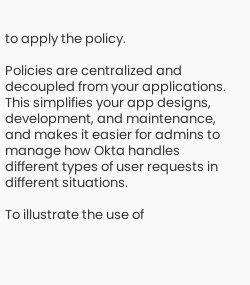to apply the policy.

Policies are centralized and decoupled from your applications. This simplifies your app designs, development, and maintenance, and makes it easier for admins to manage how Okta handles different types of user requests in different situations.

To illustrate the use of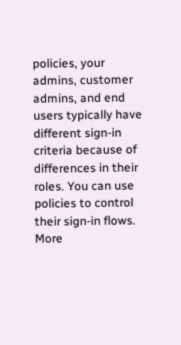policies, your admins, customer admins, and end users typically have different sign-in criteria because of differences in their roles. You can use policies to control their sign-in flows. More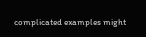complicated examples might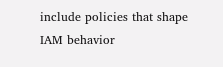include policies that shape IAM behavior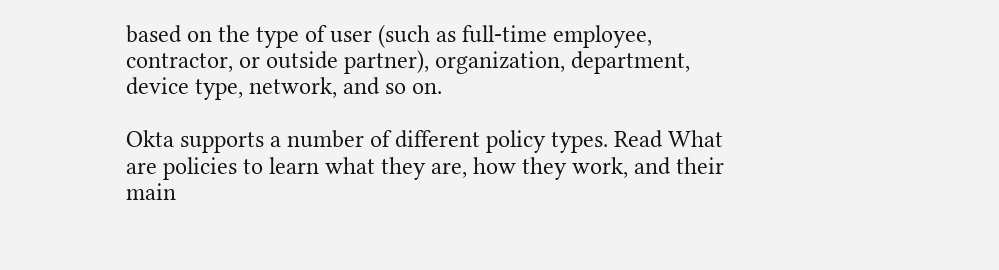based on the type of user (such as full-time employee, contractor, or outside partner), organization, department, device type, network, and so on.

Okta supports a number of different policy types. Read What are policies to learn what they are, how they work, and their main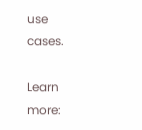use cases.

Learn more: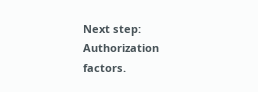Next step: Authorization factors.